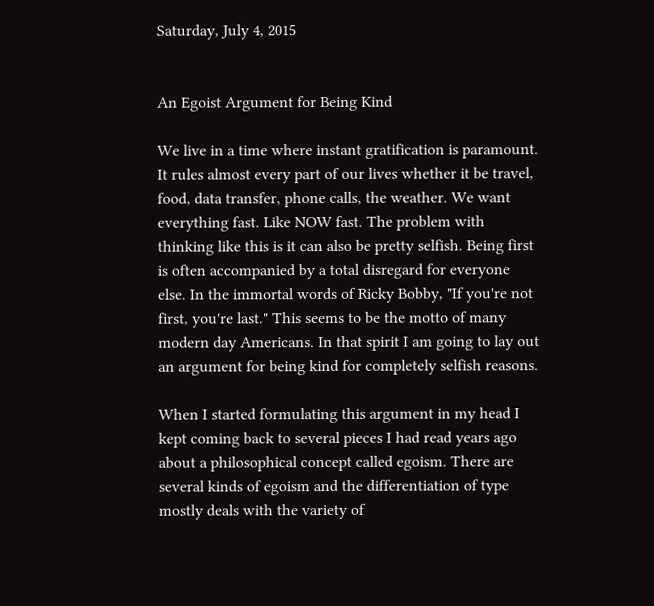Saturday, July 4, 2015


An Egoist Argument for Being Kind

We live in a time where instant gratification is paramount. It rules almost every part of our lives whether it be travel, food, data transfer, phone calls, the weather. We want everything fast. Like NOW fast. The problem with thinking like this is it can also be pretty selfish. Being first is often accompanied by a total disregard for everyone else. In the immortal words of Ricky Bobby, "If you're not first, you're last." This seems to be the motto of many modern day Americans. In that spirit I am going to lay out an argument for being kind for completely selfish reasons.

When I started formulating this argument in my head I kept coming back to several pieces I had read years ago about a philosophical concept called egoism. There are several kinds of egoism and the differentiation of type mostly deals with the variety of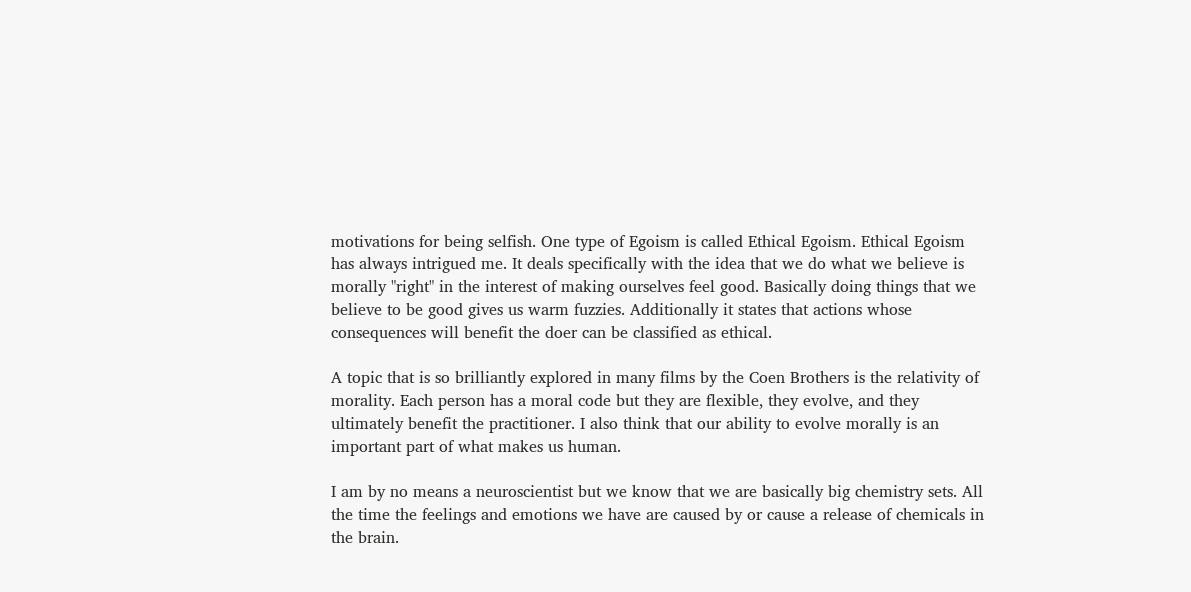motivations for being selfish. One type of Egoism is called Ethical Egoism. Ethical Egoism has always intrigued me. It deals specifically with the idea that we do what we believe is morally "right" in the interest of making ourselves feel good. Basically doing things that we believe to be good gives us warm fuzzies. Additionally it states that actions whose consequences will benefit the doer can be classified as ethical.

A topic that is so brilliantly explored in many films by the Coen Brothers is the relativity of morality. Each person has a moral code but they are flexible, they evolve, and they ultimately benefit the practitioner. I also think that our ability to evolve morally is an important part of what makes us human.

I am by no means a neuroscientist but we know that we are basically big chemistry sets. All the time the feelings and emotions we have are caused by or cause a release of chemicals in the brain.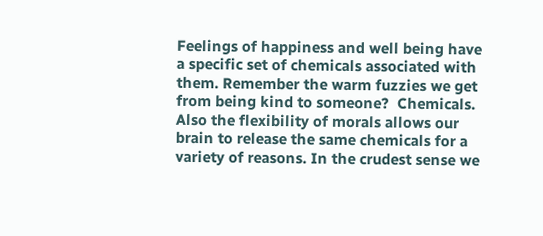Feelings of happiness and well being have a specific set of chemicals associated with them. Remember the warm fuzzies we get from being kind to someone?  Chemicals. Also the flexibility of morals allows our brain to release the same chemicals for a variety of reasons. In the crudest sense we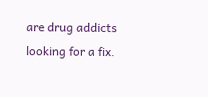are drug addicts looking for a fix.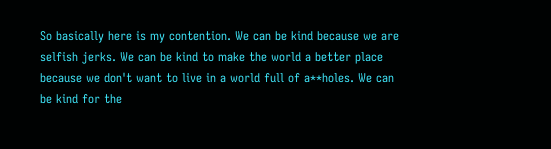So basically here is my contention. We can be kind because we are selfish jerks. We can be kind to make the world a better place because we don't want to live in a world full of a**holes. We can be kind for the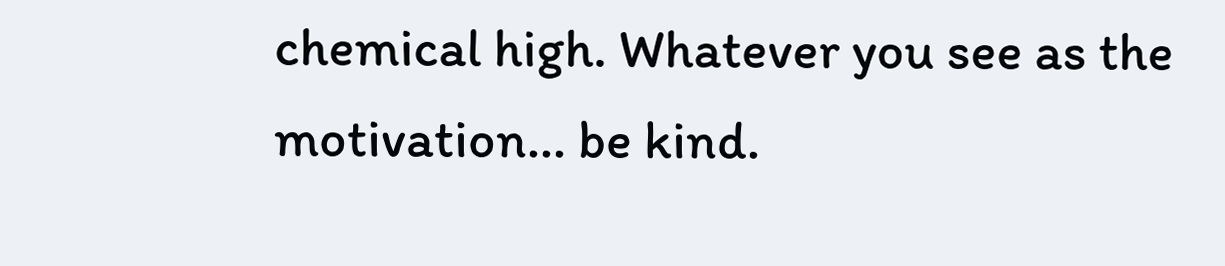chemical high. Whatever you see as the motivation... be kind.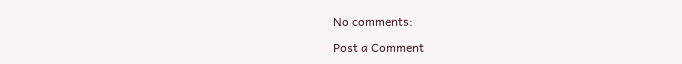No comments:

Post a Comment